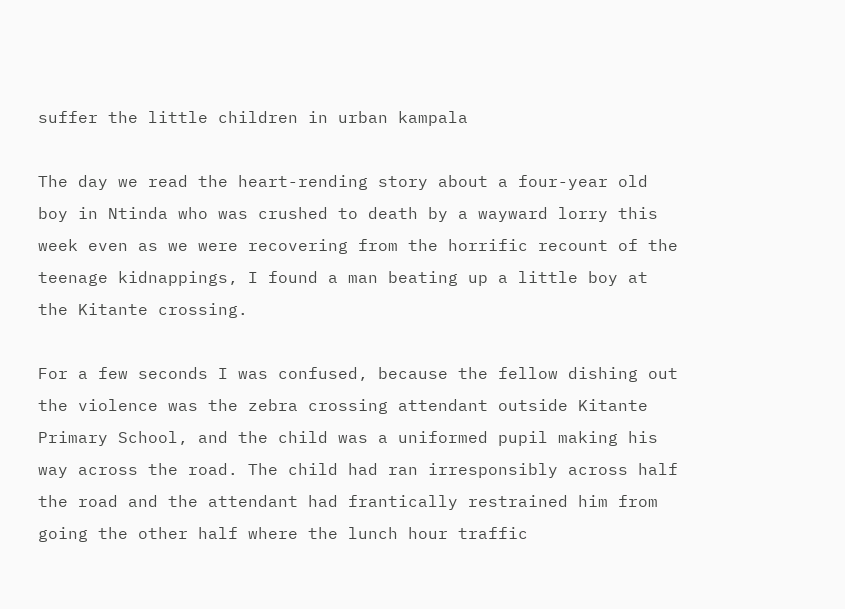suffer the little children in urban kampala

The day we read the heart-rending story about a four-year old boy in Ntinda who was crushed to death by a wayward lorry this week even as we were recovering from the horrific recount of the teenage kidnappings, I found a man beating up a little boy at the Kitante crossing.

For a few seconds I was confused, because the fellow dishing out the violence was the zebra crossing attendant outside Kitante Primary School, and the child was a uniformed pupil making his way across the road. The child had ran irresponsibly across half the road and the attendant had frantically restrained him from going the other half where the lunch hour traffic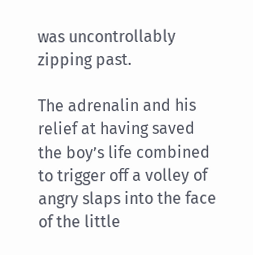was uncontrollably zipping past.

The adrenalin and his relief at having saved the boy’s life combined to trigger off a volley of angry slaps into the face of the little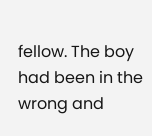fellow. The boy had been in the wrong and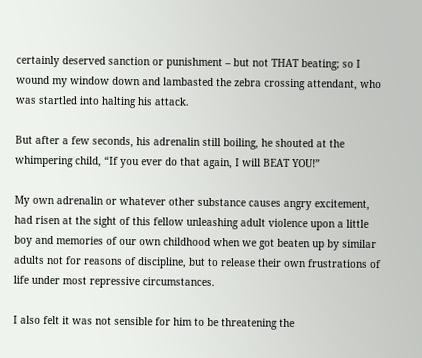certainly deserved sanction or punishment – but not THAT beating; so I wound my window down and lambasted the zebra crossing attendant, who was startled into halting his attack.

But after a few seconds, his adrenalin still boiling, he shouted at the whimpering child, “If you ever do that again, I will BEAT YOU!”

My own adrenalin or whatever other substance causes angry excitement, had risen at the sight of this fellow unleashing adult violence upon a little boy and memories of our own childhood when we got beaten up by similar adults not for reasons of discipline, but to release their own frustrations of life under most repressive circumstances.

I also felt it was not sensible for him to be threatening the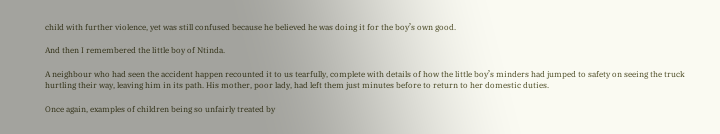child with further violence, yet was still confused because he believed he was doing it for the boy’s own good.

And then I remembered the little boy of Ntinda.

A neighbour who had seen the accident happen recounted it to us tearfully, complete with details of how the little boy’s minders had jumped to safety on seeing the truck hurtling their way, leaving him in its path. His mother, poor lady, had left them just minutes before to return to her domestic duties.

Once again, examples of children being so unfairly treated by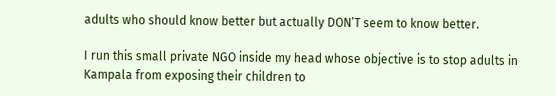adults who should know better but actually DON’T seem to know better.

I run this small private NGO inside my head whose objective is to stop adults in Kampala from exposing their children to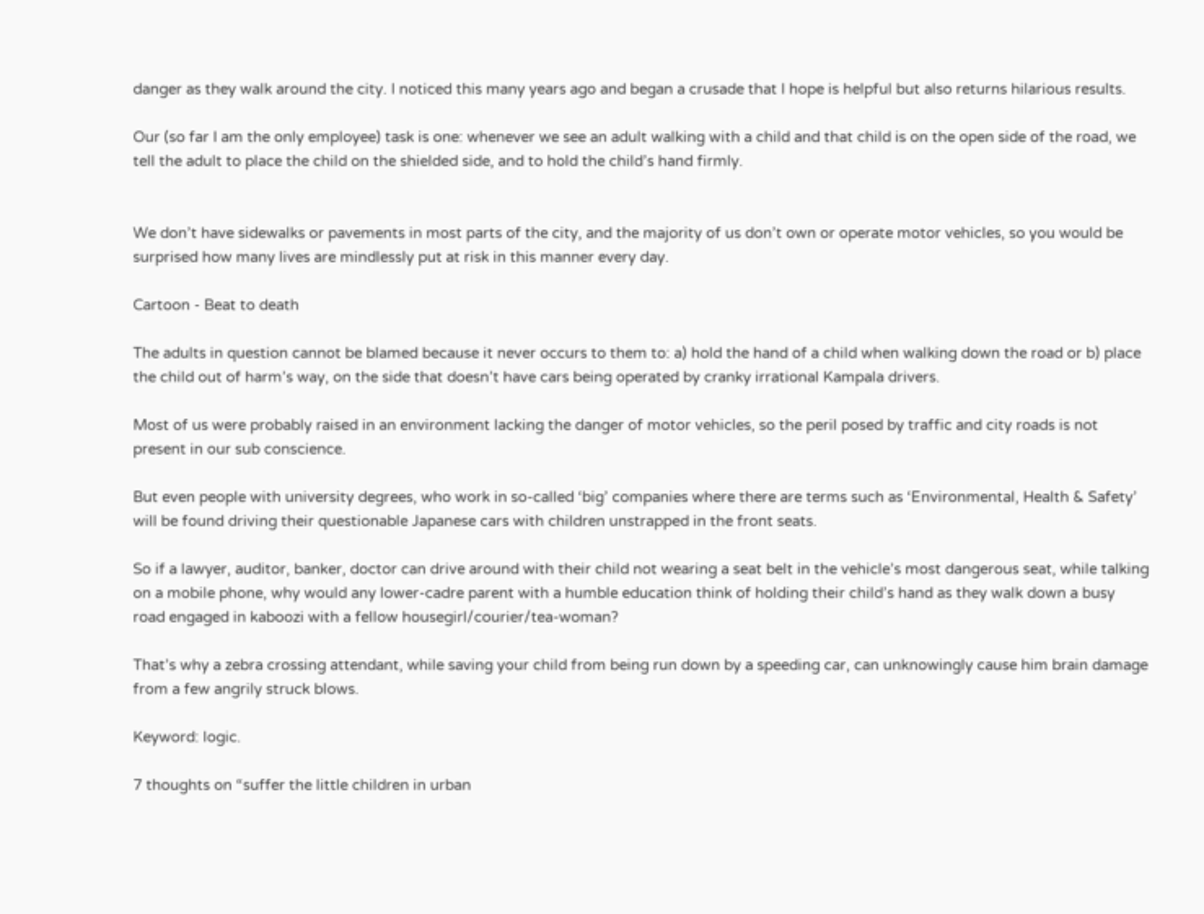danger as they walk around the city. I noticed this many years ago and began a crusade that I hope is helpful but also returns hilarious results.

Our (so far I am the only employee) task is one: whenever we see an adult walking with a child and that child is on the open side of the road, we tell the adult to place the child on the shielded side, and to hold the child’s hand firmly.


We don’t have sidewalks or pavements in most parts of the city, and the majority of us don’t own or operate motor vehicles, so you would be surprised how many lives are mindlessly put at risk in this manner every day.

Cartoon - Beat to death

The adults in question cannot be blamed because it never occurs to them to: a) hold the hand of a child when walking down the road or b) place the child out of harm’s way, on the side that doesn’t have cars being operated by cranky irrational Kampala drivers.

Most of us were probably raised in an environment lacking the danger of motor vehicles, so the peril posed by traffic and city roads is not present in our sub conscience.

But even people with university degrees, who work in so-called ‘big’ companies where there are terms such as ‘Environmental, Health & Safety’ will be found driving their questionable Japanese cars with children unstrapped in the front seats.

So if a lawyer, auditor, banker, doctor can drive around with their child not wearing a seat belt in the vehicle’s most dangerous seat, while talking on a mobile phone, why would any lower-cadre parent with a humble education think of holding their child’s hand as they walk down a busy road engaged in kaboozi with a fellow housegirl/courier/tea-woman?

That’s why a zebra crossing attendant, while saving your child from being run down by a speeding car, can unknowingly cause him brain damage from a few angrily struck blows.

Keyword: logic.

7 thoughts on “suffer the little children in urban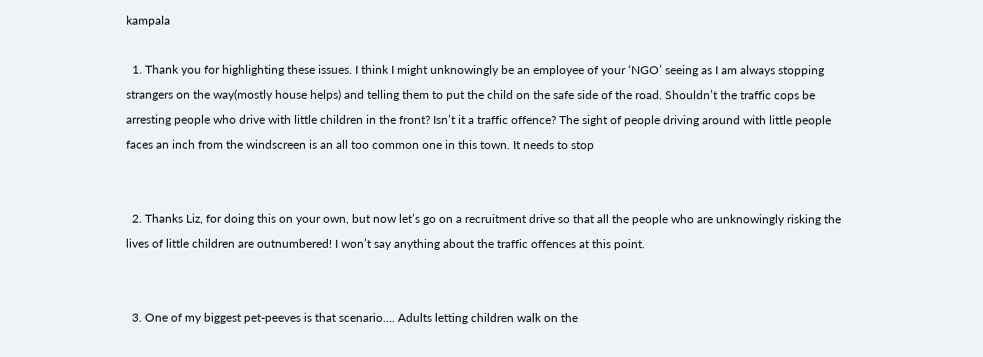kampala

  1. Thank you for highlighting these issues. I think I might unknowingly be an employee of your ‘NGO’ seeing as I am always stopping strangers on the way(mostly house helps) and telling them to put the child on the safe side of the road. Shouldn’t the traffic cops be arresting people who drive with little children in the front? Isn’t it a traffic offence? The sight of people driving around with little people faces an inch from the windscreen is an all too common one in this town. It needs to stop


  2. Thanks Liz, for doing this on your own, but now let’s go on a recruitment drive so that all the people who are unknowingly risking the lives of little children are outnumbered! I won’t say anything about the traffic offences at this point.


  3. One of my biggest pet-peeves is that scenario…. Adults letting children walk on the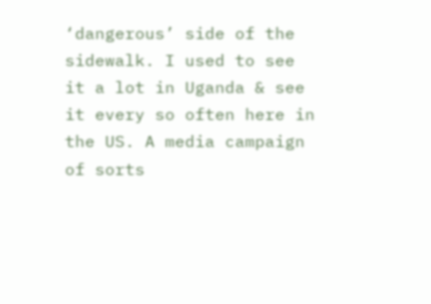‘dangerous’ side of the sidewalk. I used to see it a lot in Uganda & see it every so often here in the US. A media campaign of sorts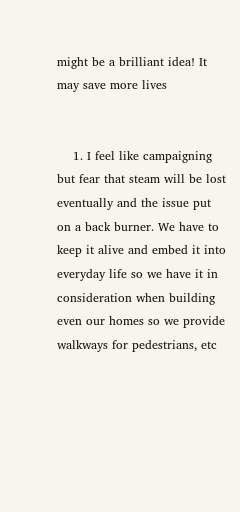might be a brilliant idea! It may save more lives


    1. I feel like campaigning but fear that steam will be lost eventually and the issue put on a back burner. We have to keep it alive and embed it into everyday life so we have it in consideration when building even our homes so we provide walkways for pedestrians, etc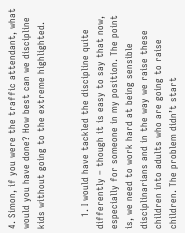4. Simon, if you were the traffic attendant, what would you have done? How best can we discipline kids without going to the extreme highlighted.


    1. I would have tackled the discipline quite differently – though it is easy to say that now, especially for someone in my position. The point is, we need to work hard at being sensible disciplinarians and in the way we raise these children into adults who are going to raise children. The problem didn’t start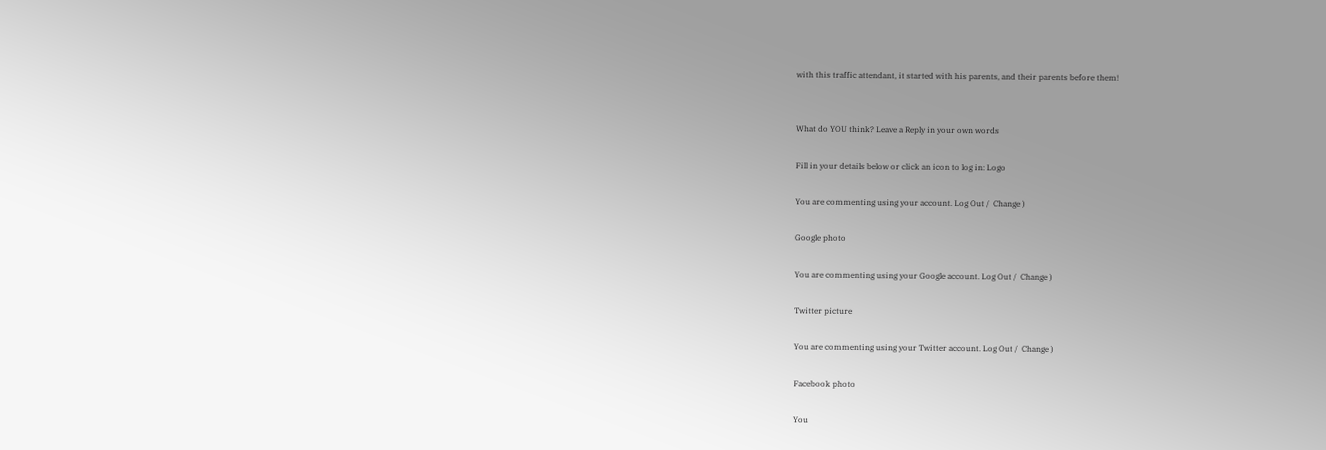with this traffic attendant, it started with his parents, and their parents before them!


What do YOU think? Leave a Reply in your own words

Fill in your details below or click an icon to log in: Logo

You are commenting using your account. Log Out /  Change )

Google photo

You are commenting using your Google account. Log Out /  Change )

Twitter picture

You are commenting using your Twitter account. Log Out /  Change )

Facebook photo

You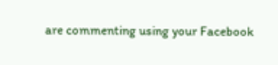are commenting using your Facebook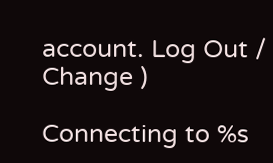account. Log Out /  Change )

Connecting to %s